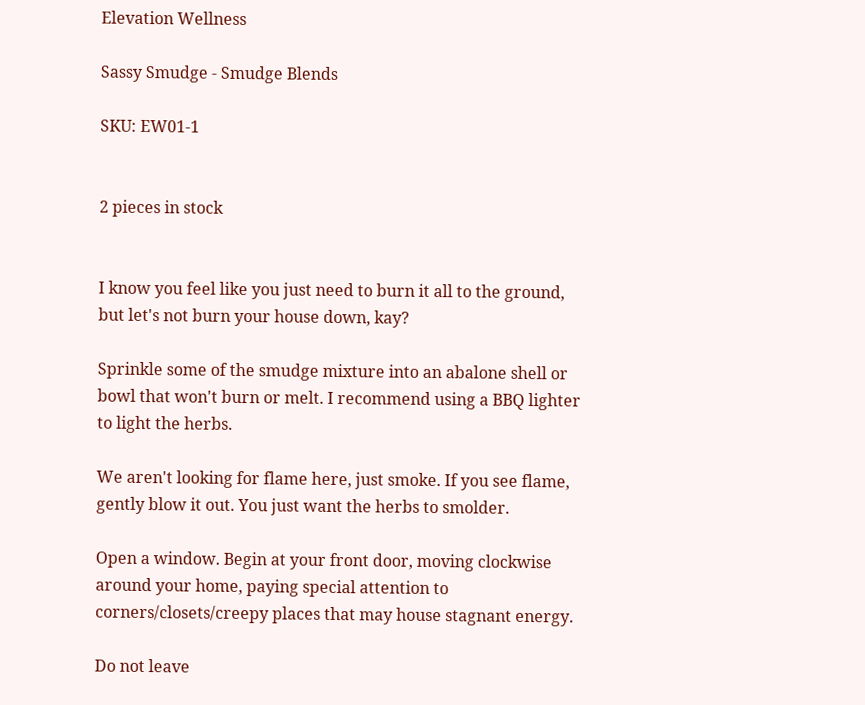Elevation Wellness

Sassy Smudge - Smudge Blends

SKU: EW01-1


2 pieces in stock


I know you feel like you just need to burn it all to the ground, but let's not burn your house down, kay?

Sprinkle some of the smudge mixture into an abalone shell or bowl that won't burn or melt. I recommend using a BBQ lighter to light the herbs.

We aren't looking for flame here, just smoke. If you see flame, gently blow it out. You just want the herbs to smolder.

Open a window. Begin at your front door, moving clockwise around your home, paying special attention to corners/closets/creepy places that may house stagnant energy.

Do not leave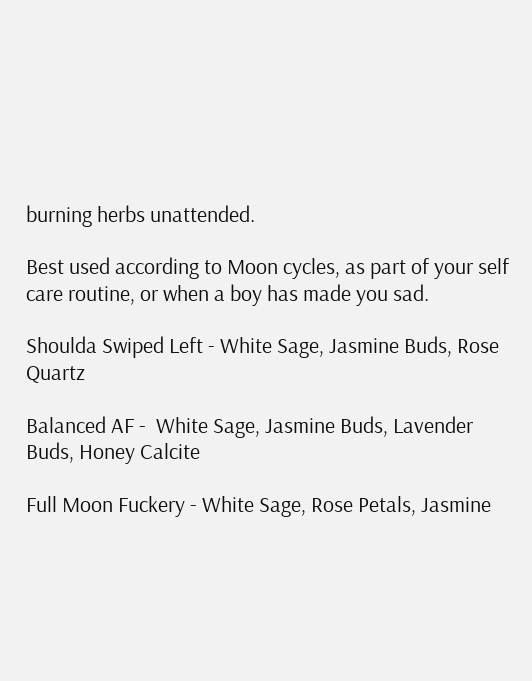burning herbs unattended.

Best used according to Moon cycles, as part of your self care routine, or when a boy has made you sad.

Shoulda Swiped Left - White Sage, Jasmine Buds, Rose Quartz

Balanced AF -  White Sage, Jasmine Buds, Lavender Buds, Honey Calcite

Full Moon Fuckery - White Sage, Rose Petals, Jasmine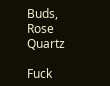Buds, Rose Quartz

Fuck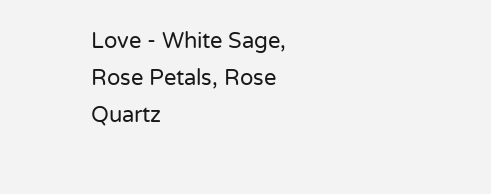Love - White Sage, Rose Petals, Rose Quartz